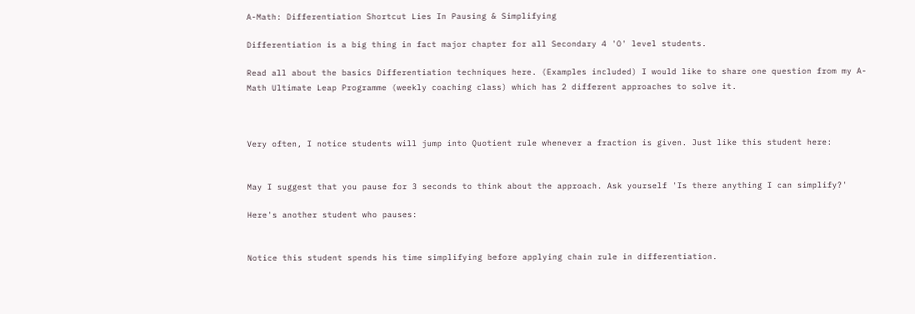A-Math: Differentiation Shortcut Lies In Pausing & Simplifying

Differentiation is a big thing in fact major chapter for all Secondary 4 'O' level students.

Read all about the basics Differentiation techniques here. (Examples included) I would like to share one question from my A-Math Ultimate Leap Programme (weekly coaching class) which has 2 different approaches to solve it.



Very often, I notice students will jump into Quotient rule whenever a fraction is given. Just like this student here:


May I suggest that you pause for 3 seconds to think about the approach. Ask yourself 'Is there anything I can simplify?'

Here's another student who pauses:


Notice this student spends his time simplifying before applying chain rule in differentiation.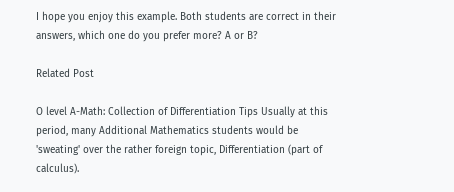I hope you enjoy this example. Both students are correct in their answers, which one do you prefer more? A or B?

Related Post

O level A-Math: Collection of Differentiation Tips Usually at this period, many Additional Mathematics students would be 'sweating' over the rather foreign topic, Differentiation (part of calculus).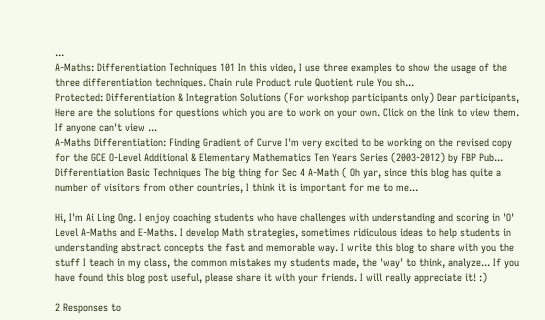...
A-Maths: Differentiation Techniques 101 In this video, I use three examples to show the usage of the three differentiation techniques. Chain rule Product rule Quotient rule You sh...
Protected: Differentiation & Integration Solutions (For workshop participants only) Dear participants, Here are the solutions for questions which you are to work on your own. Click on the link to view them. If anyone can't view ...
A-Maths Differentiation: Finding Gradient of Curve I'm very excited to be working on the revised copy for the GCE O-Level Additional & Elementary Mathematics Ten Years Series (2003-2012) by FBP Pub...
Differentiation Basic Techniques The big thing for Sec 4 A-Math ( Oh yar, since this blog has quite a number of visitors from other countries, I think it is important for me to me...

Hi, I'm Ai Ling Ong. I enjoy coaching students who have challenges with understanding and scoring in 'O' Level A-Maths and E-Maths. I develop Math strategies, sometimes ridiculous ideas to help students in understanding abstract concepts the fast and memorable way. I write this blog to share with you the stuff I teach in my class, the common mistakes my students made, the 'way' to think, analyze... If you have found this blog post useful, please share it with your friends. I will really appreciate it! :)

2 Responses to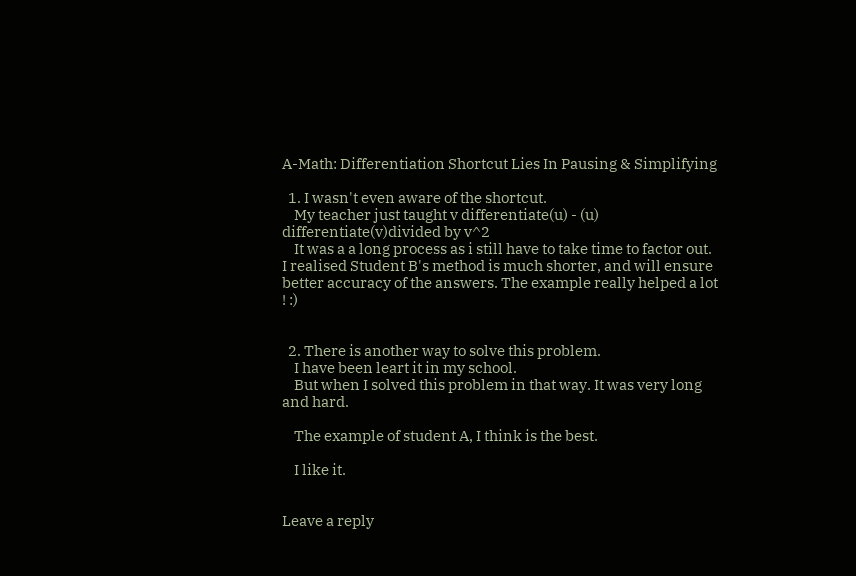A-Math: Differentiation Shortcut Lies In Pausing & Simplifying

  1. I wasn't even aware of the shortcut.
    My teacher just taught v differentiate(u) - (u) differentiate(v)divided by v^2
    It was a a long process as i still have to take time to factor out. I realised Student B's method is much shorter, and will ensure better accuracy of the answers. The example really helped a lot ! :)


  2. There is another way to solve this problem.
    I have been leart it in my school.
    But when I solved this problem in that way. It was very long and hard.

    The example of student A, I think is the best.

    I like it.


Leave a reply